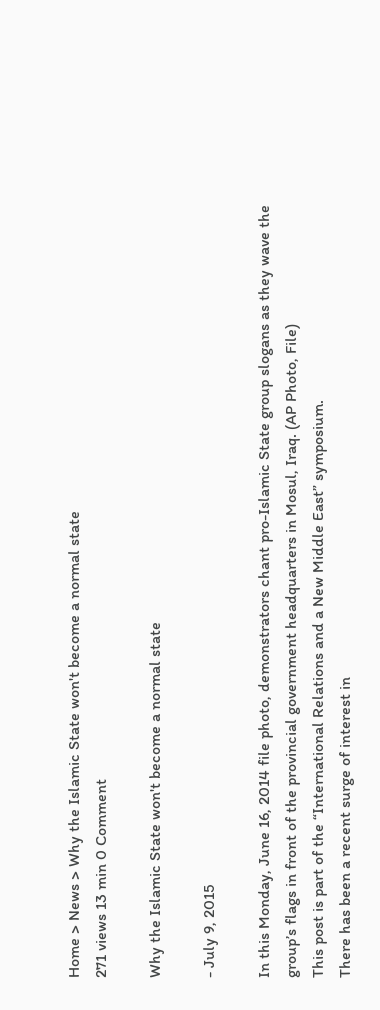Home > News > Why the Islamic State won't become a normal state
271 views 13 min 0 Comment

Why the Islamic State won't become a normal state

- July 9, 2015

In this Monday, June 16, 2014 file photo, demonstrators chant pro-Islamic State group slogans as they wave the group’s flags in front of the provincial government headquarters in Mosul, Iraq. (AP Photo, File)
This post is part of the “International Relations and a New Middle East” symposium.
There has been a recent surge of interest in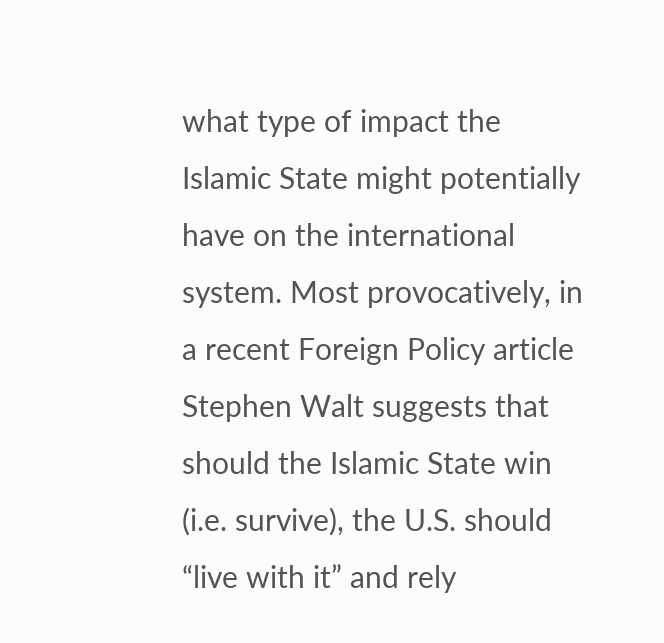what type of impact the Islamic State might potentially have on the international system. Most provocatively, in a recent Foreign Policy article Stephen Walt suggests that should the Islamic State win (i.e. survive), the U.S. should “live with it” and rely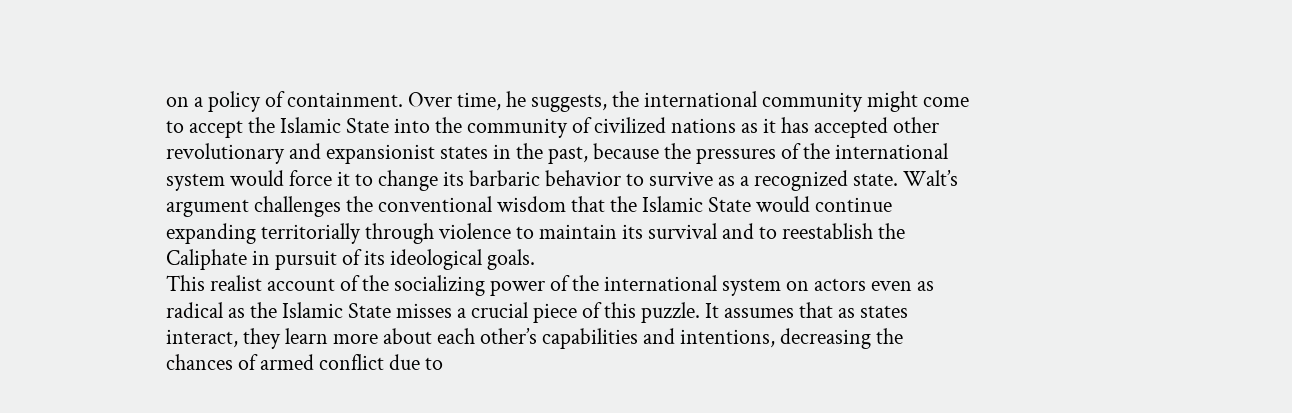on a policy of containment. Over time, he suggests, the international community might come to accept the Islamic State into the community of civilized nations as it has accepted other revolutionary and expansionist states in the past, because the pressures of the international system would force it to change its barbaric behavior to survive as a recognized state. Walt’s argument challenges the conventional wisdom that the Islamic State would continue expanding territorially through violence to maintain its survival and to reestablish the Caliphate in pursuit of its ideological goals.
This realist account of the socializing power of the international system on actors even as radical as the Islamic State misses a crucial piece of this puzzle. It assumes that as states interact, they learn more about each other’s capabilities and intentions, decreasing the chances of armed conflict due to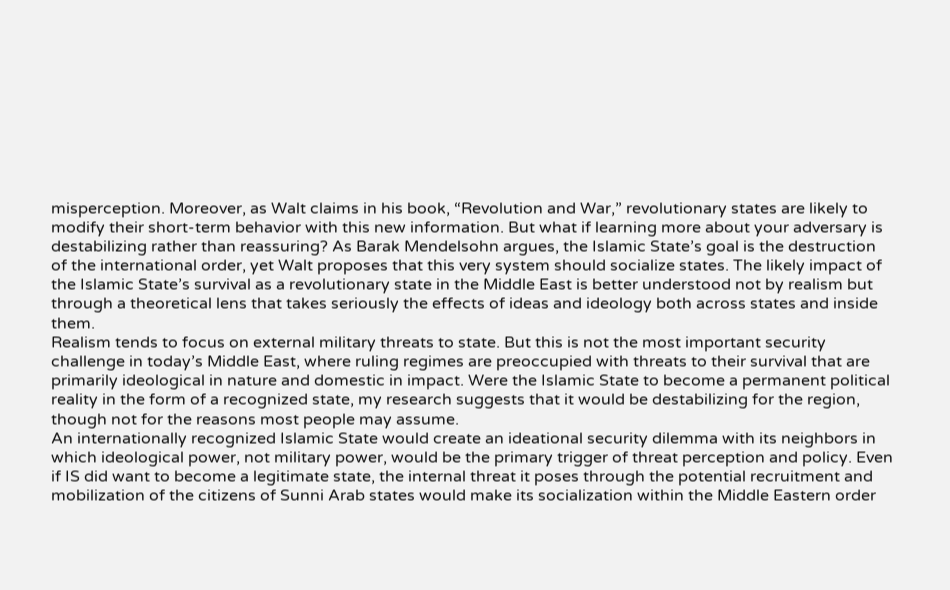misperception. Moreover, as Walt claims in his book, “Revolution and War,” revolutionary states are likely to modify their short-term behavior with this new information. But what if learning more about your adversary is destabilizing rather than reassuring? As Barak Mendelsohn argues, the Islamic State’s goal is the destruction of the international order, yet Walt proposes that this very system should socialize states. The likely impact of the Islamic State’s survival as a revolutionary state in the Middle East is better understood not by realism but through a theoretical lens that takes seriously the effects of ideas and ideology both across states and inside them.
Realism tends to focus on external military threats to state. But this is not the most important security challenge in today’s Middle East, where ruling regimes are preoccupied with threats to their survival that are primarily ideological in nature and domestic in impact. Were the Islamic State to become a permanent political reality in the form of a recognized state, my research suggests that it would be destabilizing for the region, though not for the reasons most people may assume.
An internationally recognized Islamic State would create an ideational security dilemma with its neighbors in which ideological power, not military power, would be the primary trigger of threat perception and policy. Even if IS did want to become a legitimate state, the internal threat it poses through the potential recruitment and mobilization of the citizens of Sunni Arab states would make its socialization within the Middle Eastern order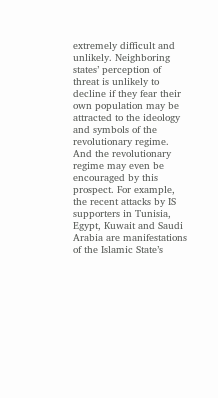extremely difficult and unlikely. Neighboring states’ perception of threat is unlikely to decline if they fear their own population may be attracted to the ideology and symbols of the revolutionary regime. And the revolutionary regime may even be encouraged by this prospect. For example, the recent attacks by IS supporters in Tunisia, Egypt, Kuwait and Saudi Arabia are manifestations of the Islamic State’s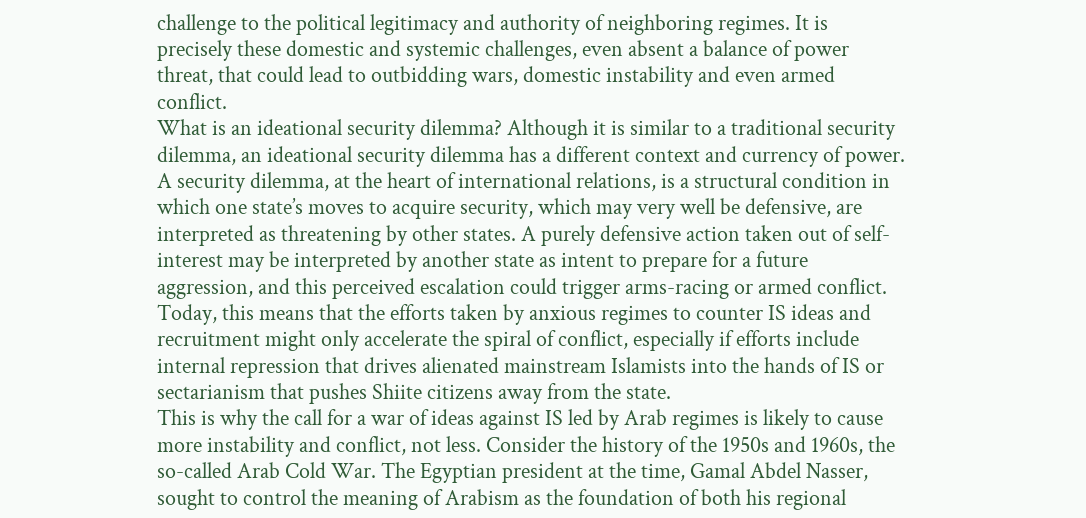challenge to the political legitimacy and authority of neighboring regimes. It is precisely these domestic and systemic challenges, even absent a balance of power threat, that could lead to outbidding wars, domestic instability and even armed conflict.
What is an ideational security dilemma? Although it is similar to a traditional security dilemma, an ideational security dilemma has a different context and currency of power. A security dilemma, at the heart of international relations, is a structural condition in which one state’s moves to acquire security, which may very well be defensive, are interpreted as threatening by other states. A purely defensive action taken out of self-interest may be interpreted by another state as intent to prepare for a future aggression, and this perceived escalation could trigger arms-racing or armed conflict. Today, this means that the efforts taken by anxious regimes to counter IS ideas and recruitment might only accelerate the spiral of conflict, especially if efforts include internal repression that drives alienated mainstream Islamists into the hands of IS or sectarianism that pushes Shiite citizens away from the state.
This is why the call for a war of ideas against IS led by Arab regimes is likely to cause more instability and conflict, not less. Consider the history of the 1950s and 1960s, the so-called Arab Cold War. The Egyptian president at the time, Gamal Abdel Nasser, sought to control the meaning of Arabism as the foundation of both his regional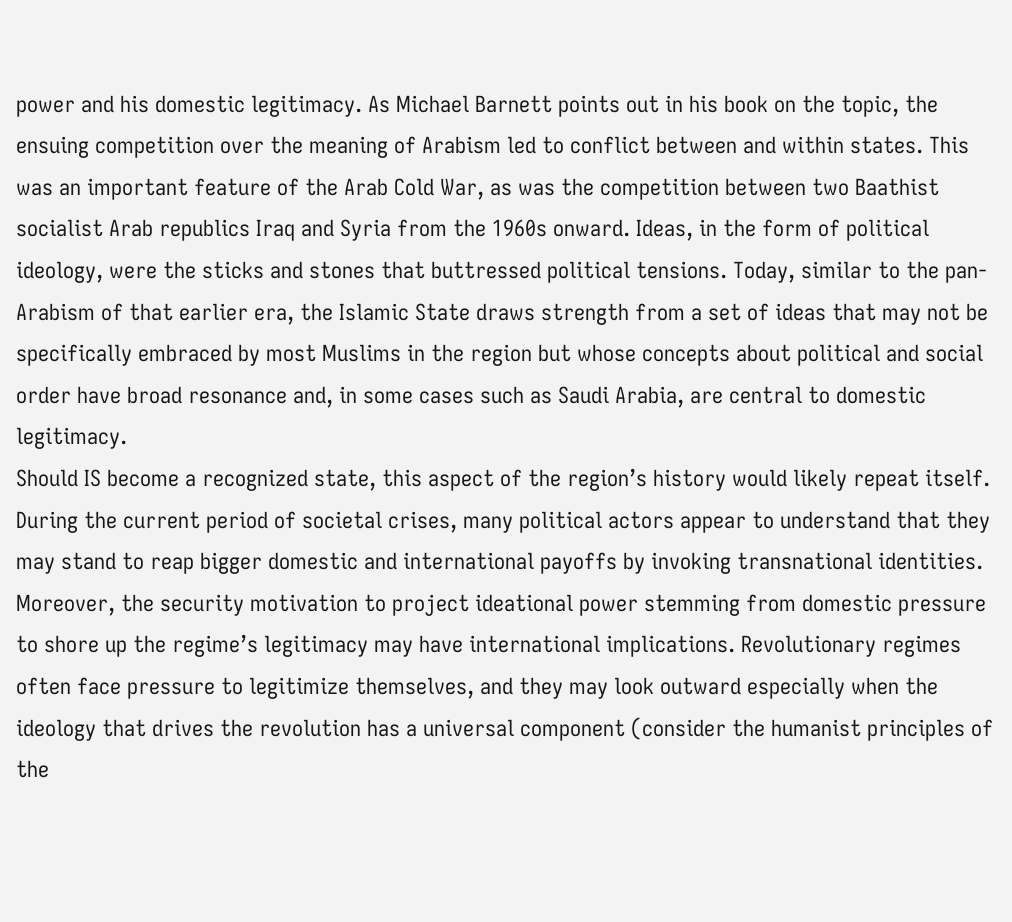power and his domestic legitimacy. As Michael Barnett points out in his book on the topic, the ensuing competition over the meaning of Arabism led to conflict between and within states. This was an important feature of the Arab Cold War, as was the competition between two Baathist socialist Arab republics Iraq and Syria from the 1960s onward. Ideas, in the form of political ideology, were the sticks and stones that buttressed political tensions. Today, similar to the pan-Arabism of that earlier era, the Islamic State draws strength from a set of ideas that may not be specifically embraced by most Muslims in the region but whose concepts about political and social order have broad resonance and, in some cases such as Saudi Arabia, are central to domestic legitimacy.
Should IS become a recognized state, this aspect of the region’s history would likely repeat itself. During the current period of societal crises, many political actors appear to understand that they may stand to reap bigger domestic and international payoffs by invoking transnational identities. Moreover, the security motivation to project ideational power stemming from domestic pressure to shore up the regime’s legitimacy may have international implications. Revolutionary regimes often face pressure to legitimize themselves, and they may look outward especially when the ideology that drives the revolution has a universal component (consider the humanist principles of the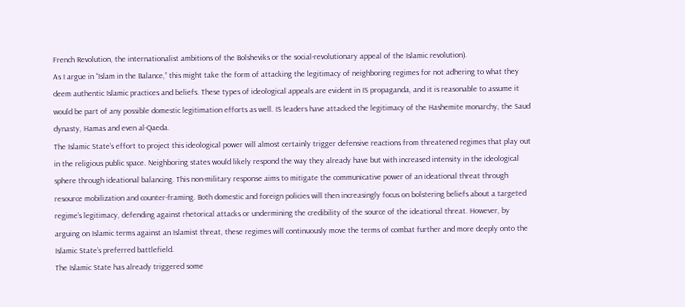French Revolution, the internationalist ambitions of the Bolsheviks or the social-revolutionary appeal of the Islamic revolution).
As I argue in “Islam in the Balance,” this might take the form of attacking the legitimacy of neighboring regimes for not adhering to what they deem authentic Islamic practices and beliefs. These types of ideological appeals are evident in IS propaganda, and it is reasonable to assume it would be part of any possible domestic legitimation efforts as well. IS leaders have attacked the legitimacy of the Hashemite monarchy, the Saud dynasty, Hamas and even al-Qaeda.
The Islamic State’s effort to project this ideological power will almost certainly trigger defensive reactions from threatened regimes that play out in the religious public space. Neighboring states would likely respond the way they already have but with increased intensity in the ideological sphere through ideational balancing. This non-military response aims to mitigate the communicative power of an ideational threat through resource mobilization and counter-framing. Both domestic and foreign policies will then increasingly focus on bolstering beliefs about a targeted regime’s legitimacy, defending against rhetorical attacks or undermining the credibility of the source of the ideational threat. However, by arguing on Islamic terms against an Islamist threat, these regimes will continuously move the terms of combat further and more deeply onto the Islamic State’s preferred battlefield.
The Islamic State has already triggered some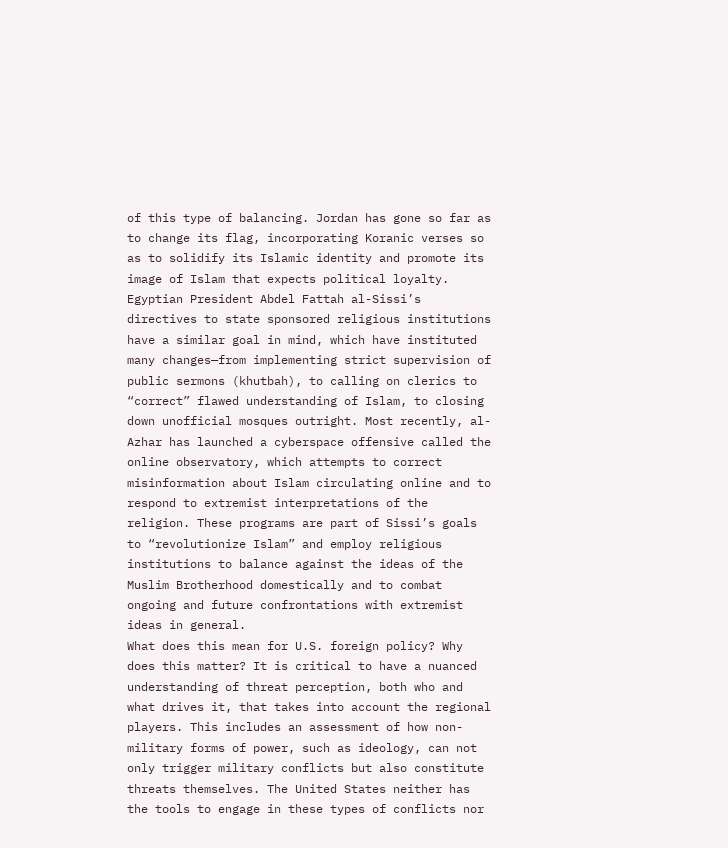of this type of balancing. Jordan has gone so far as to change its flag, incorporating Koranic verses so as to solidify its Islamic identity and promote its image of Islam that expects political loyalty. Egyptian President Abdel Fattah al-Sissi’s directives to state sponsored religious institutions have a similar goal in mind, which have instituted many changes—from implementing strict supervision of public sermons (khutbah), to calling on clerics to “correct” flawed understanding of Islam, to closing down unofficial mosques outright. Most recently, al-Azhar has launched a cyberspace offensive called the online observatory, which attempts to correct misinformation about Islam circulating online and to respond to extremist interpretations of the religion. These programs are part of Sissi’s goals to “revolutionize Islam” and employ religious institutions to balance against the ideas of the Muslim Brotherhood domestically and to combat ongoing and future confrontations with extremist ideas in general.
What does this mean for U.S. foreign policy? Why does this matter? It is critical to have a nuanced understanding of threat perception, both who and what drives it, that takes into account the regional players. This includes an assessment of how non-military forms of power, such as ideology, can not only trigger military conflicts but also constitute threats themselves. The United States neither has the tools to engage in these types of conflicts nor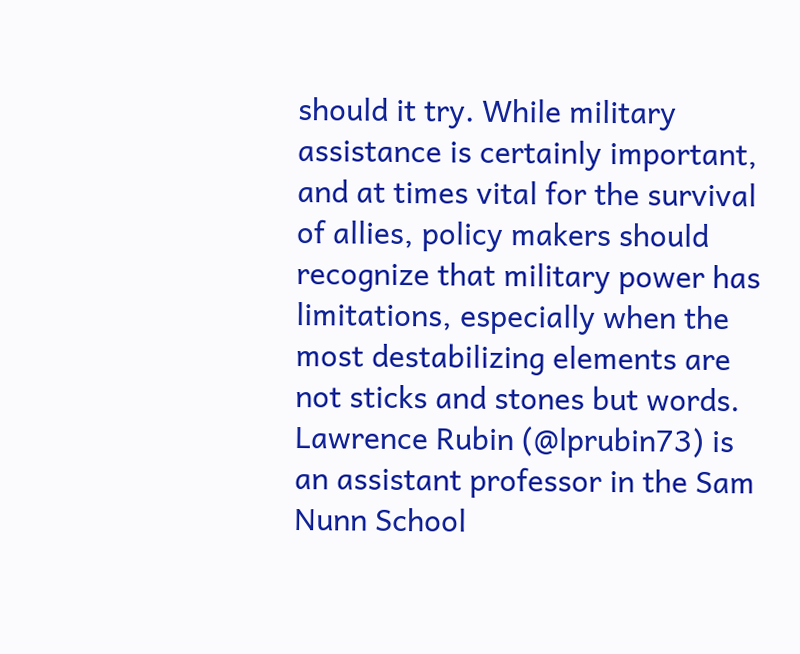should it try. While military assistance is certainly important, and at times vital for the survival of allies, policy makers should recognize that military power has limitations, especially when the most destabilizing elements are not sticks and stones but words.
Lawrence Rubin (@lprubin73) is an assistant professor in the Sam Nunn School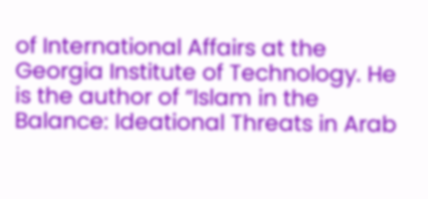of International Affairs at the Georgia Institute of Technology. He is the author of “Islam in the Balance: Ideational Threats in Arab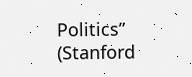Politics” (Stanford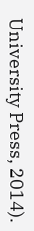University Press, 2014).